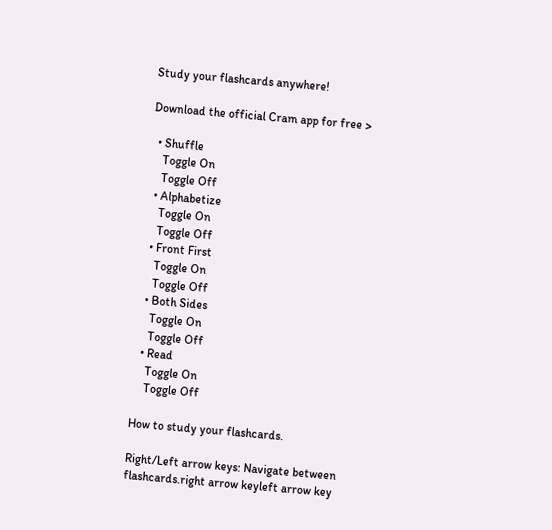Study your flashcards anywhere!

Download the official Cram app for free >

  • Shuffle
    Toggle On
    Toggle Off
  • Alphabetize
    Toggle On
    Toggle Off
  • Front First
    Toggle On
    Toggle Off
  • Both Sides
    Toggle On
    Toggle Off
  • Read
    Toggle On
    Toggle Off

How to study your flashcards.

Right/Left arrow keys: Navigate between flashcards.right arrow keyleft arrow key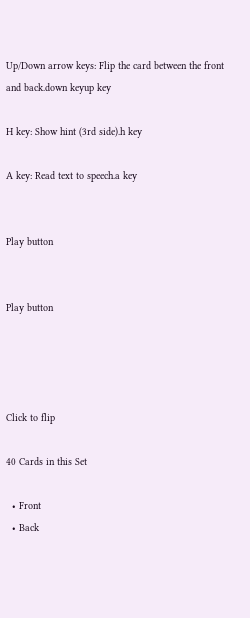Up/Down arrow keys: Flip the card between the front and back.down keyup key

H key: Show hint (3rd side).h key

A key: Read text to speech.a key


Play button


Play button




Click to flip

40 Cards in this Set

  • Front
  • Back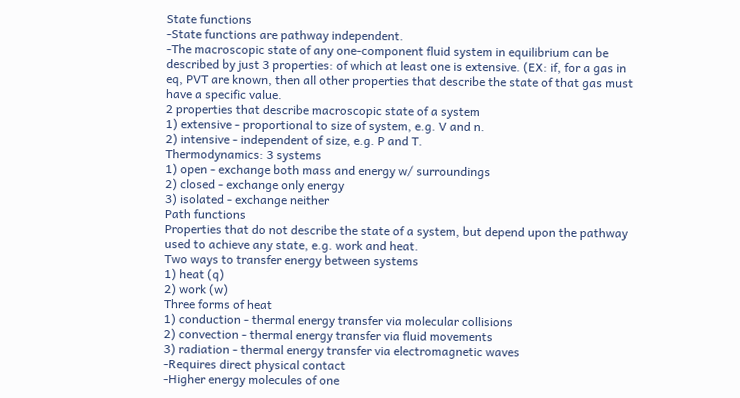State functions
-State functions are pathway independent.
-The macroscopic state of any one-component fluid system in equilibrium can be described by just 3 properties: of which at least one is extensive. (EX: if, for a gas in eq, PVT are known, then all other properties that describe the state of that gas must have a specific value.
2 properties that describe macroscopic state of a system
1) extensive - proportional to size of system, e.g. V and n.
2) intensive - independent of size, e.g. P and T.
Thermodynamics: 3 systems
1) open - exchange both mass and energy w/ surroundings
2) closed - exchange only energy
3) isolated - exchange neither
Path functions
Properties that do not describe the state of a system, but depend upon the pathway used to achieve any state, e.g. work and heat.
Two ways to transfer energy between systems
1) heat (q)
2) work (w)
Three forms of heat
1) conduction - thermal energy transfer via molecular collisions
2) convection - thermal energy transfer via fluid movements
3) radiation - thermal energy transfer via electromagnetic waves
-Requires direct physical contact
-Higher energy molecules of one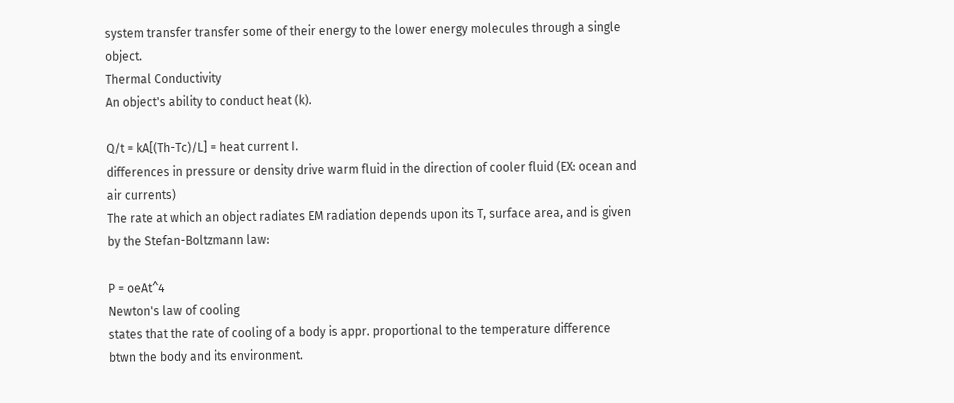system transfer transfer some of their energy to the lower energy molecules through a single object.
Thermal Conductivity
An object's ability to conduct heat (k).

Q/t = kA[(Th-Tc)/L] = heat current I.
differences in pressure or density drive warm fluid in the direction of cooler fluid (EX: ocean and air currents)
The rate at which an object radiates EM radiation depends upon its T, surface area, and is given by the Stefan-Boltzmann law:

P = oeAt^4
Newton's law of cooling
states that the rate of cooling of a body is appr. proportional to the temperature difference btwn the body and its environment.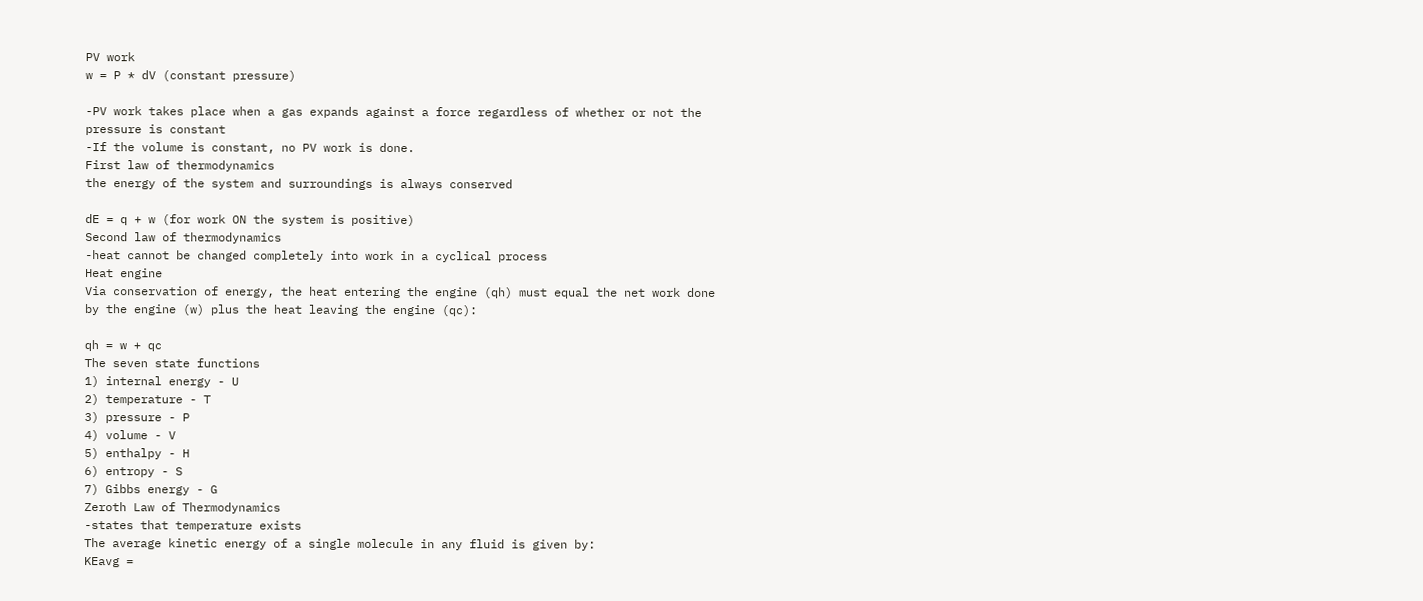PV work
w = P * dV (constant pressure)

-PV work takes place when a gas expands against a force regardless of whether or not the pressure is constant
-If the volume is constant, no PV work is done.
First law of thermodynamics
the energy of the system and surroundings is always conserved

dE = q + w (for work ON the system is positive)
Second law of thermodynamics
-heat cannot be changed completely into work in a cyclical process
Heat engine
Via conservation of energy, the heat entering the engine (qh) must equal the net work done by the engine (w) plus the heat leaving the engine (qc):

qh = w + qc
The seven state functions
1) internal energy - U
2) temperature - T
3) pressure - P
4) volume - V
5) enthalpy - H
6) entropy - S
7) Gibbs energy - G
Zeroth Law of Thermodynamics
-states that temperature exists
The average kinetic energy of a single molecule in any fluid is given by:
KEavg =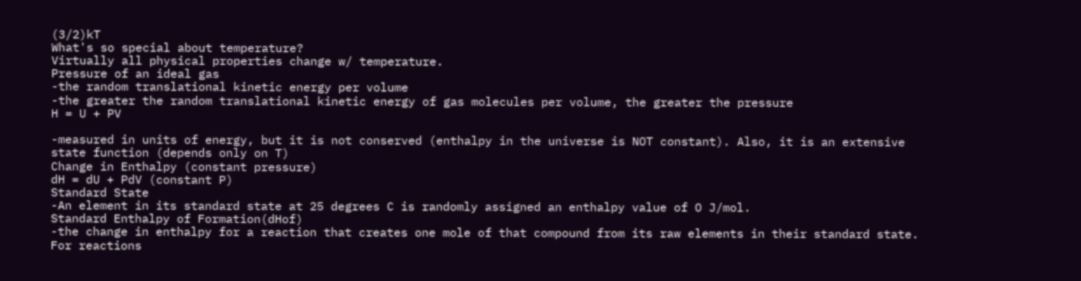(3/2)kT
What's so special about temperature?
Virtually all physical properties change w/ temperature.
Pressure of an ideal gas
-the random translational kinetic energy per volume
-the greater the random translational kinetic energy of gas molecules per volume, the greater the pressure
H = U + PV

-measured in units of energy, but it is not conserved (enthalpy in the universe is NOT constant). Also, it is an extensive state function (depends only on T)
Change in Enthalpy (constant pressure)
dH = dU + PdV (constant P)
Standard State
-An element in its standard state at 25 degrees C is randomly assigned an enthalpy value of O J/mol.
Standard Enthalpy of Formation(dHof)
-the change in enthalpy for a reaction that creates one mole of that compound from its raw elements in their standard state.
For reactions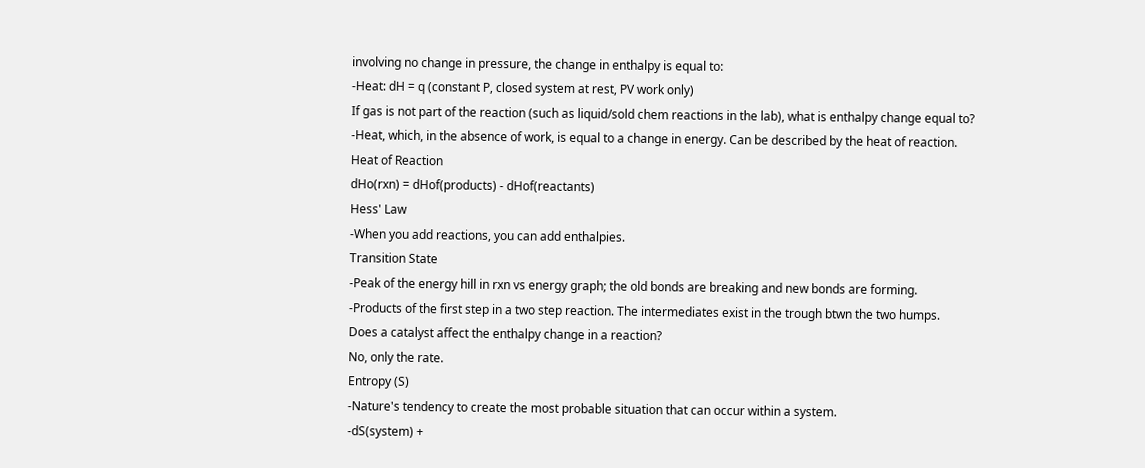involving no change in pressure, the change in enthalpy is equal to:
-Heat: dH = q (constant P, closed system at rest, PV work only)
If gas is not part of the reaction (such as liquid/sold chem reactions in the lab), what is enthalpy change equal to?
-Heat, which, in the absence of work, is equal to a change in energy. Can be described by the heat of reaction.
Heat of Reaction
dHo(rxn) = dHof(products) - dHof(reactants)
Hess' Law
-When you add reactions, you can add enthalpies.
Transition State
-Peak of the energy hill in rxn vs energy graph; the old bonds are breaking and new bonds are forming.
-Products of the first step in a two step reaction. The intermediates exist in the trough btwn the two humps.
Does a catalyst affect the enthalpy change in a reaction?
No, only the rate.
Entropy (S)
-Nature's tendency to create the most probable situation that can occur within a system.
-dS(system) +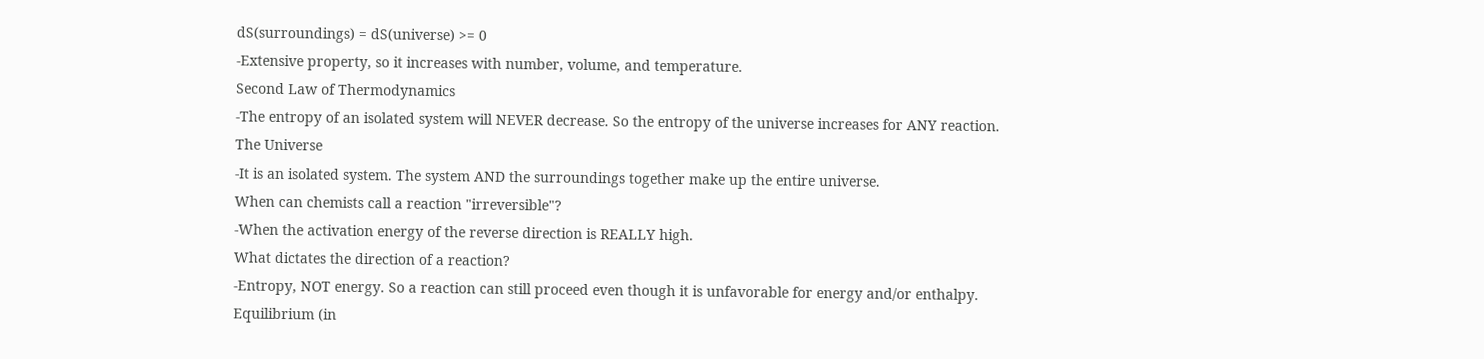dS(surroundings) = dS(universe) >= 0
-Extensive property, so it increases with number, volume, and temperature.
Second Law of Thermodynamics
-The entropy of an isolated system will NEVER decrease. So the entropy of the universe increases for ANY reaction.
The Universe
-It is an isolated system. The system AND the surroundings together make up the entire universe.
When can chemists call a reaction "irreversible"?
-When the activation energy of the reverse direction is REALLY high.
What dictates the direction of a reaction?
-Entropy, NOT energy. So a reaction can still proceed even though it is unfavorable for energy and/or enthalpy.
Equilibrium (in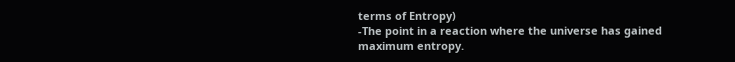terms of Entropy)
-The point in a reaction where the universe has gained maximum entropy.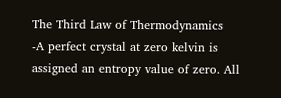The Third Law of Thermodynamics
-A perfect crystal at zero kelvin is assigned an entropy value of zero. All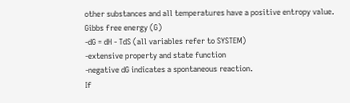other substances and all temperatures have a positive entropy value.
Gibbs free energy (G)
-dG = dH - TdS (all variables refer to SYSTEM)
-extensive property and state function
-negative dG indicates a spontaneous reaction.
If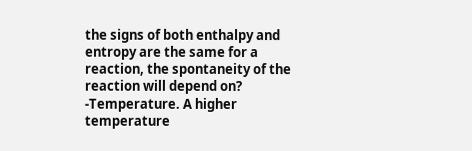the signs of both enthalpy and entropy are the same for a reaction, the spontaneity of the reaction will depend on?
-Temperature. A higher temperature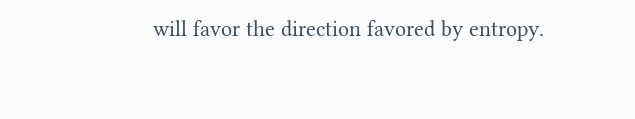will favor the direction favored by entropy.